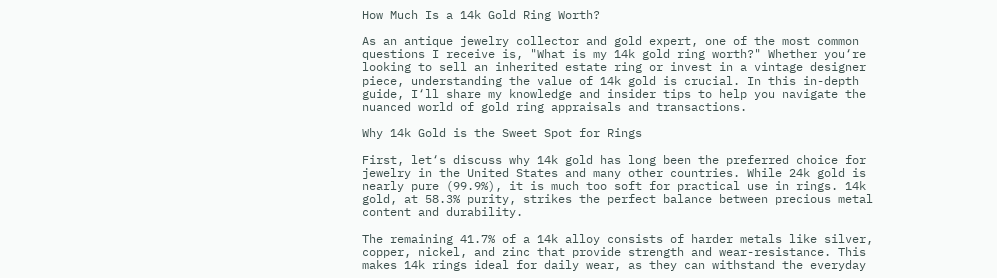How Much Is a 14k Gold Ring Worth?

As an antique jewelry collector and gold expert, one of the most common questions I receive is, "What is my 14k gold ring worth?" Whether you‘re looking to sell an inherited estate ring or invest in a vintage designer piece, understanding the value of 14k gold is crucial. In this in-depth guide, I‘ll share my knowledge and insider tips to help you navigate the nuanced world of gold ring appraisals and transactions.

Why 14k Gold is the Sweet Spot for Rings

First, let‘s discuss why 14k gold has long been the preferred choice for jewelry in the United States and many other countries. While 24k gold is nearly pure (99.9%), it is much too soft for practical use in rings. 14k gold, at 58.3% purity, strikes the perfect balance between precious metal content and durability.

The remaining 41.7% of a 14k alloy consists of harder metals like silver, copper, nickel, and zinc that provide strength and wear-resistance. This makes 14k rings ideal for daily wear, as they can withstand the everyday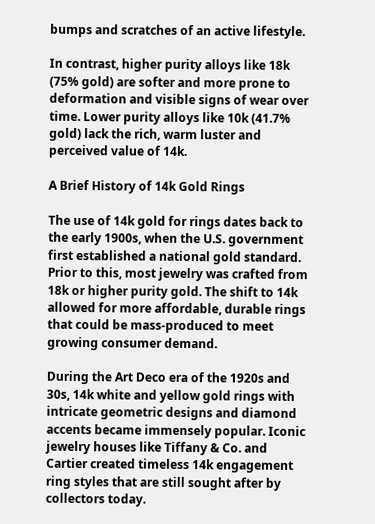bumps and scratches of an active lifestyle.

In contrast, higher purity alloys like 18k (75% gold) are softer and more prone to deformation and visible signs of wear over time. Lower purity alloys like 10k (41.7% gold) lack the rich, warm luster and perceived value of 14k.

A Brief History of 14k Gold Rings

The use of 14k gold for rings dates back to the early 1900s, when the U.S. government first established a national gold standard. Prior to this, most jewelry was crafted from 18k or higher purity gold. The shift to 14k allowed for more affordable, durable rings that could be mass-produced to meet growing consumer demand.

During the Art Deco era of the 1920s and 30s, 14k white and yellow gold rings with intricate geometric designs and diamond accents became immensely popular. Iconic jewelry houses like Tiffany & Co. and Cartier created timeless 14k engagement ring styles that are still sought after by collectors today.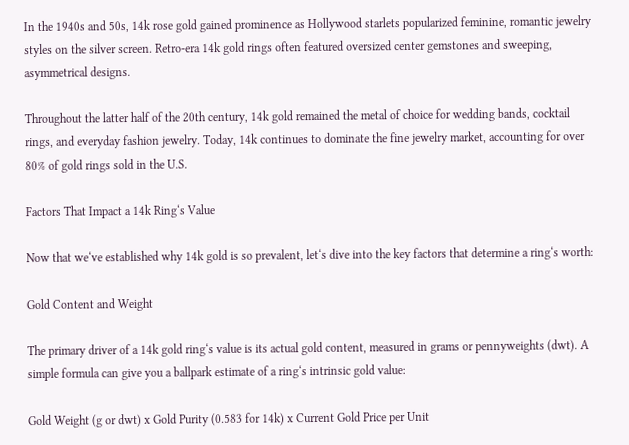In the 1940s and 50s, 14k rose gold gained prominence as Hollywood starlets popularized feminine, romantic jewelry styles on the silver screen. Retro-era 14k gold rings often featured oversized center gemstones and sweeping, asymmetrical designs.

Throughout the latter half of the 20th century, 14k gold remained the metal of choice for wedding bands, cocktail rings, and everyday fashion jewelry. Today, 14k continues to dominate the fine jewelry market, accounting for over 80% of gold rings sold in the U.S.

Factors That Impact a 14k Ring‘s Value

Now that we‘ve established why 14k gold is so prevalent, let‘s dive into the key factors that determine a ring‘s worth:

Gold Content and Weight

The primary driver of a 14k gold ring‘s value is its actual gold content, measured in grams or pennyweights (dwt). A simple formula can give you a ballpark estimate of a ring‘s intrinsic gold value:

Gold Weight (g or dwt) x Gold Purity (0.583 for 14k) x Current Gold Price per Unit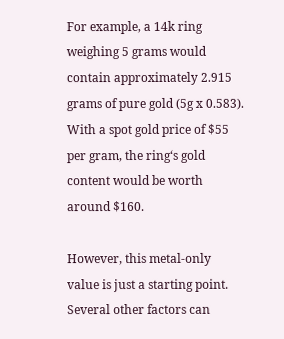For example, a 14k ring weighing 5 grams would contain approximately 2.915 grams of pure gold (5g x 0.583). With a spot gold price of $55 per gram, the ring‘s gold content would be worth around $160.

However, this metal-only value is just a starting point. Several other factors can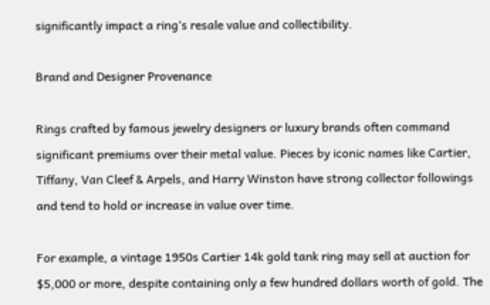significantly impact a ring‘s resale value and collectibility.

Brand and Designer Provenance

Rings crafted by famous jewelry designers or luxury brands often command significant premiums over their metal value. Pieces by iconic names like Cartier, Tiffany, Van Cleef & Arpels, and Harry Winston have strong collector followings and tend to hold or increase in value over time.

For example, a vintage 1950s Cartier 14k gold tank ring may sell at auction for $5,000 or more, despite containing only a few hundred dollars worth of gold. The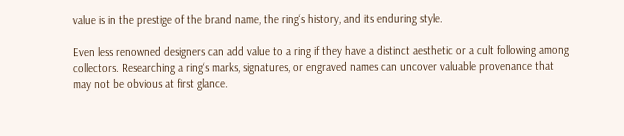value is in the prestige of the brand name, the ring‘s history, and its enduring style.

Even less renowned designers can add value to a ring if they have a distinct aesthetic or a cult following among collectors. Researching a ring‘s marks, signatures, or engraved names can uncover valuable provenance that may not be obvious at first glance.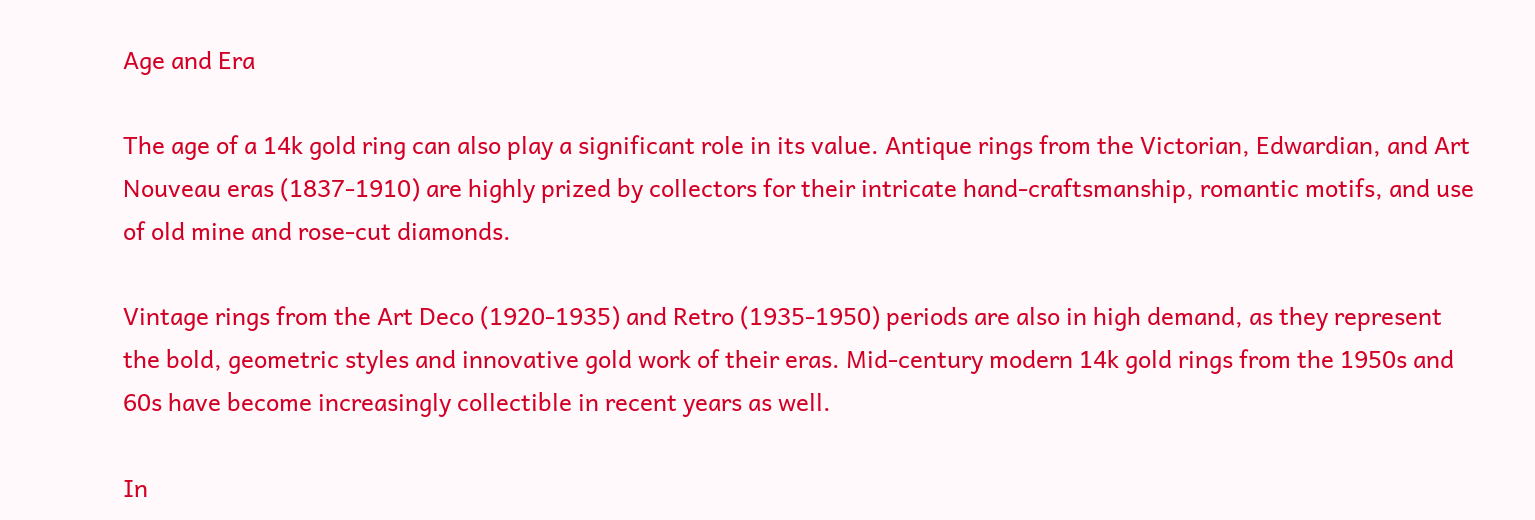Age and Era

The age of a 14k gold ring can also play a significant role in its value. Antique rings from the Victorian, Edwardian, and Art Nouveau eras (1837-1910) are highly prized by collectors for their intricate hand-craftsmanship, romantic motifs, and use of old mine and rose-cut diamonds.

Vintage rings from the Art Deco (1920-1935) and Retro (1935-1950) periods are also in high demand, as they represent the bold, geometric styles and innovative gold work of their eras. Mid-century modern 14k gold rings from the 1950s and 60s have become increasingly collectible in recent years as well.

In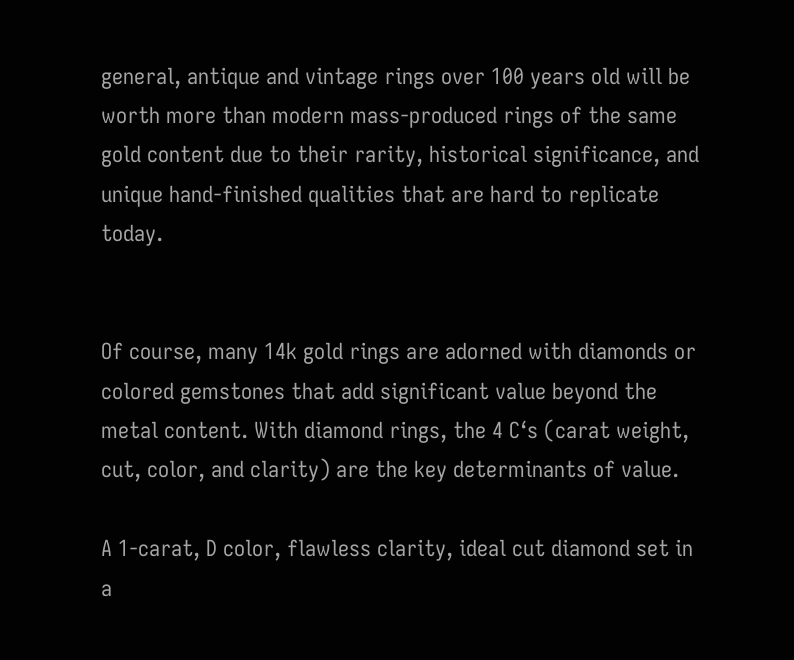general, antique and vintage rings over 100 years old will be worth more than modern mass-produced rings of the same gold content due to their rarity, historical significance, and unique hand-finished qualities that are hard to replicate today.


Of course, many 14k gold rings are adorned with diamonds or colored gemstones that add significant value beyond the metal content. With diamond rings, the 4 C‘s (carat weight, cut, color, and clarity) are the key determinants of value.

A 1-carat, D color, flawless clarity, ideal cut diamond set in a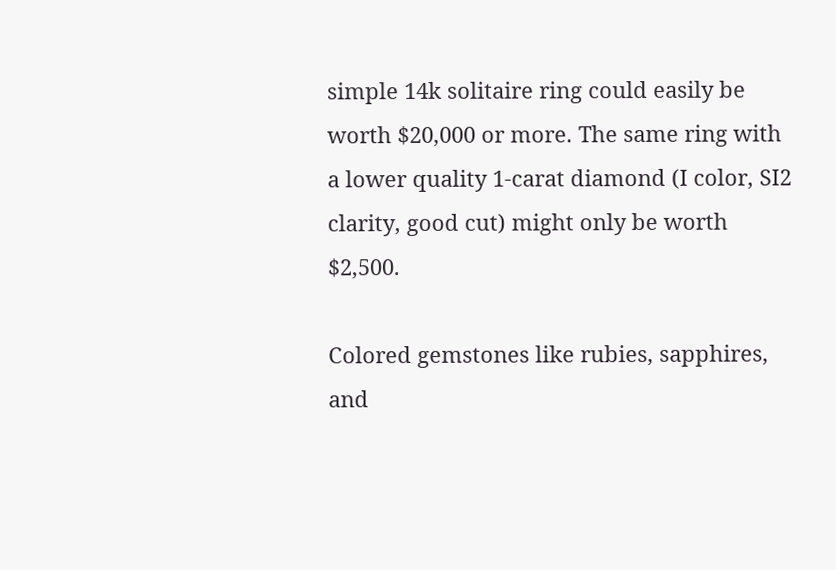simple 14k solitaire ring could easily be worth $20,000 or more. The same ring with a lower quality 1-carat diamond (I color, SI2 clarity, good cut) might only be worth $2,500.

Colored gemstones like rubies, sapphires, and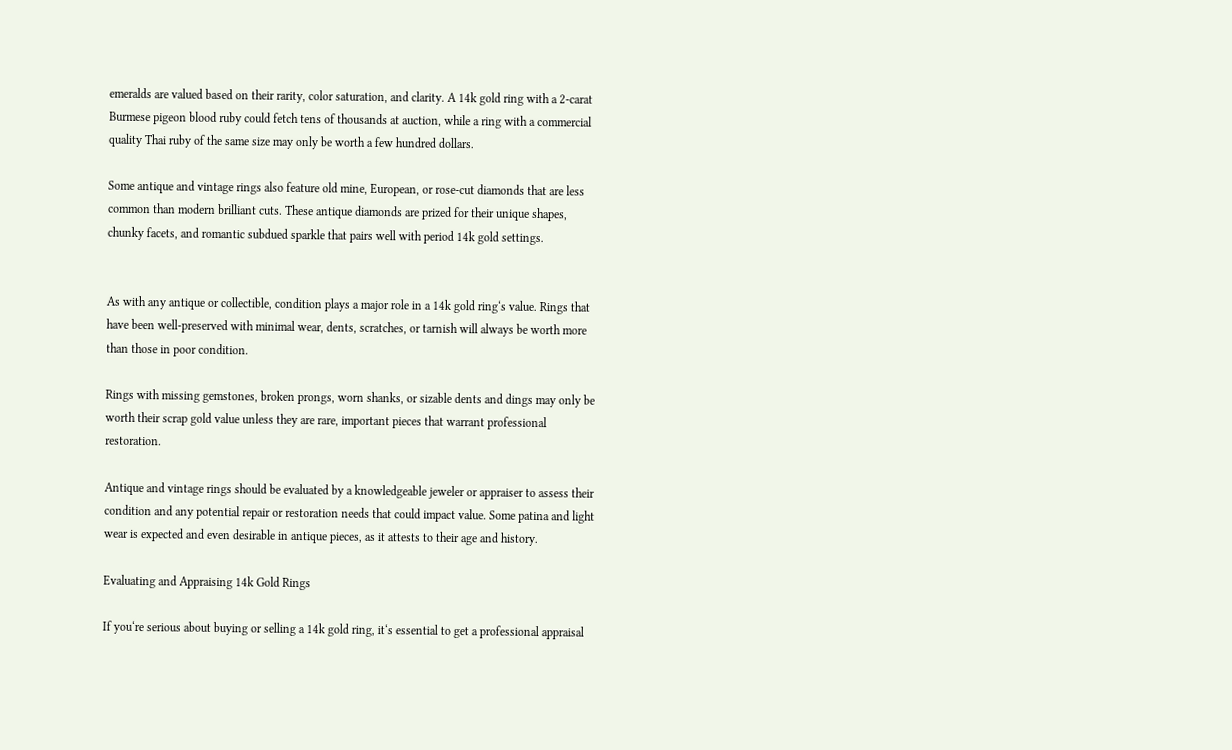emeralds are valued based on their rarity, color saturation, and clarity. A 14k gold ring with a 2-carat Burmese pigeon blood ruby could fetch tens of thousands at auction, while a ring with a commercial quality Thai ruby of the same size may only be worth a few hundred dollars.

Some antique and vintage rings also feature old mine, European, or rose-cut diamonds that are less common than modern brilliant cuts. These antique diamonds are prized for their unique shapes, chunky facets, and romantic subdued sparkle that pairs well with period 14k gold settings.


As with any antique or collectible, condition plays a major role in a 14k gold ring‘s value. Rings that have been well-preserved with minimal wear, dents, scratches, or tarnish will always be worth more than those in poor condition.

Rings with missing gemstones, broken prongs, worn shanks, or sizable dents and dings may only be worth their scrap gold value unless they are rare, important pieces that warrant professional restoration.

Antique and vintage rings should be evaluated by a knowledgeable jeweler or appraiser to assess their condition and any potential repair or restoration needs that could impact value. Some patina and light wear is expected and even desirable in antique pieces, as it attests to their age and history.

Evaluating and Appraising 14k Gold Rings

If you‘re serious about buying or selling a 14k gold ring, it‘s essential to get a professional appraisal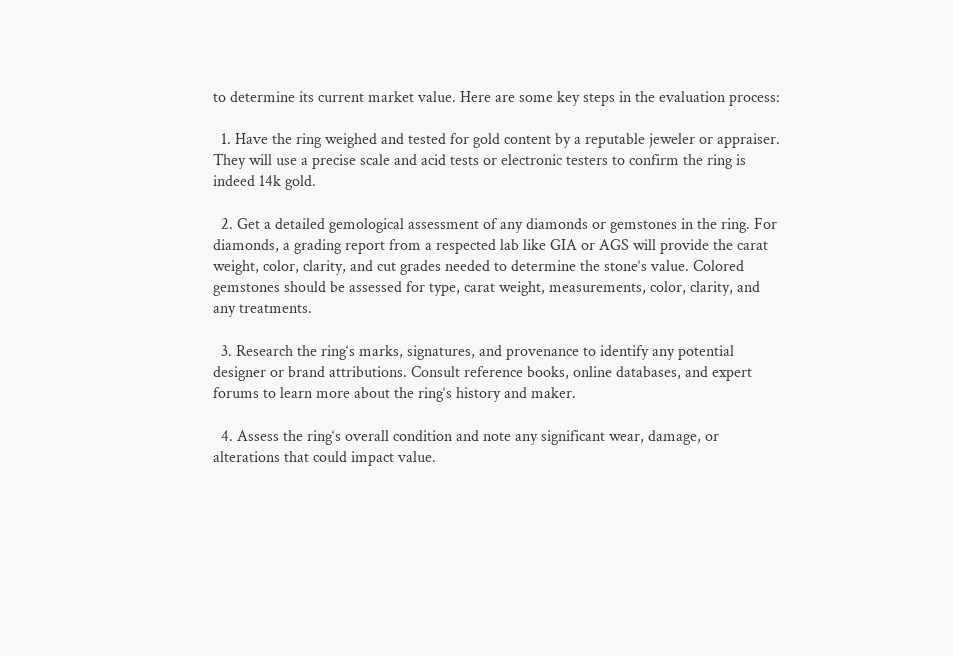to determine its current market value. Here are some key steps in the evaluation process:

  1. Have the ring weighed and tested for gold content by a reputable jeweler or appraiser. They will use a precise scale and acid tests or electronic testers to confirm the ring is indeed 14k gold.

  2. Get a detailed gemological assessment of any diamonds or gemstones in the ring. For diamonds, a grading report from a respected lab like GIA or AGS will provide the carat weight, color, clarity, and cut grades needed to determine the stone‘s value. Colored gemstones should be assessed for type, carat weight, measurements, color, clarity, and any treatments.

  3. Research the ring‘s marks, signatures, and provenance to identify any potential designer or brand attributions. Consult reference books, online databases, and expert forums to learn more about the ring‘s history and maker.

  4. Assess the ring‘s overall condition and note any significant wear, damage, or alterations that could impact value.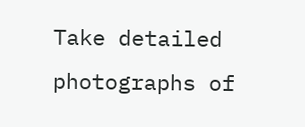Take detailed photographs of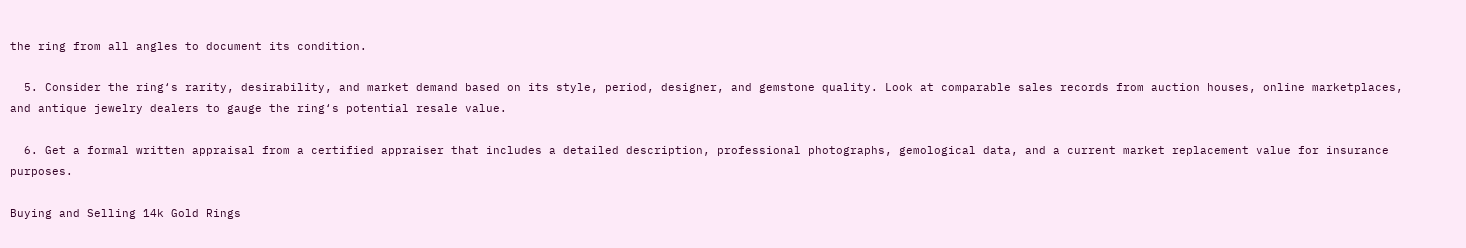the ring from all angles to document its condition.

  5. Consider the ring‘s rarity, desirability, and market demand based on its style, period, designer, and gemstone quality. Look at comparable sales records from auction houses, online marketplaces, and antique jewelry dealers to gauge the ring‘s potential resale value.

  6. Get a formal written appraisal from a certified appraiser that includes a detailed description, professional photographs, gemological data, and a current market replacement value for insurance purposes.

Buying and Selling 14k Gold Rings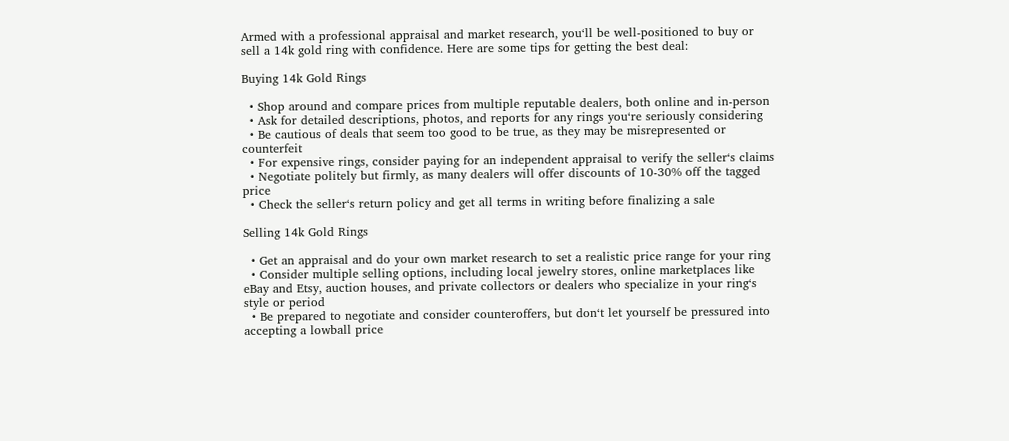Armed with a professional appraisal and market research, you‘ll be well-positioned to buy or sell a 14k gold ring with confidence. Here are some tips for getting the best deal:

Buying 14k Gold Rings

  • Shop around and compare prices from multiple reputable dealers, both online and in-person
  • Ask for detailed descriptions, photos, and reports for any rings you‘re seriously considering
  • Be cautious of deals that seem too good to be true, as they may be misrepresented or counterfeit
  • For expensive rings, consider paying for an independent appraisal to verify the seller‘s claims
  • Negotiate politely but firmly, as many dealers will offer discounts of 10-30% off the tagged price
  • Check the seller‘s return policy and get all terms in writing before finalizing a sale

Selling 14k Gold Rings

  • Get an appraisal and do your own market research to set a realistic price range for your ring
  • Consider multiple selling options, including local jewelry stores, online marketplaces like eBay and Etsy, auction houses, and private collectors or dealers who specialize in your ring‘s style or period
  • Be prepared to negotiate and consider counteroffers, but don‘t let yourself be pressured into accepting a lowball price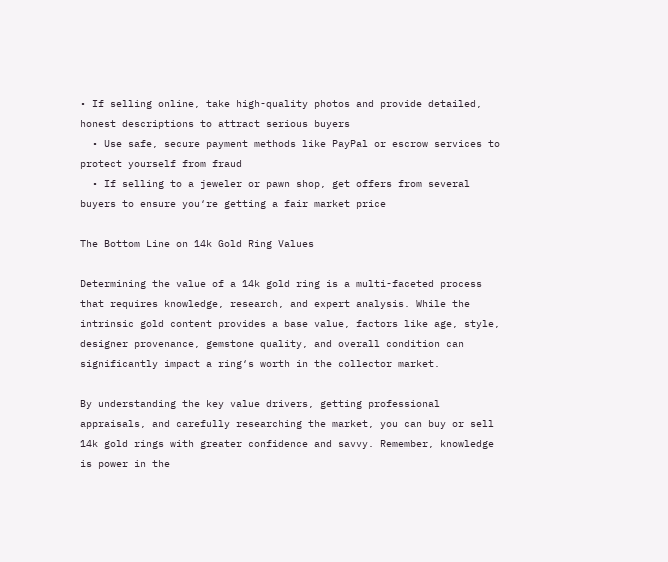• If selling online, take high-quality photos and provide detailed, honest descriptions to attract serious buyers
  • Use safe, secure payment methods like PayPal or escrow services to protect yourself from fraud
  • If selling to a jeweler or pawn shop, get offers from several buyers to ensure you‘re getting a fair market price

The Bottom Line on 14k Gold Ring Values

Determining the value of a 14k gold ring is a multi-faceted process that requires knowledge, research, and expert analysis. While the intrinsic gold content provides a base value, factors like age, style, designer provenance, gemstone quality, and overall condition can significantly impact a ring‘s worth in the collector market.

By understanding the key value drivers, getting professional appraisals, and carefully researching the market, you can buy or sell 14k gold rings with greater confidence and savvy. Remember, knowledge is power in the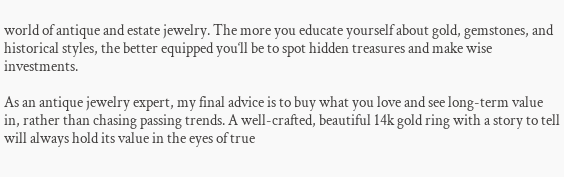world of antique and estate jewelry. The more you educate yourself about gold, gemstones, and historical styles, the better equipped you‘ll be to spot hidden treasures and make wise investments.

As an antique jewelry expert, my final advice is to buy what you love and see long-term value in, rather than chasing passing trends. A well-crafted, beautiful 14k gold ring with a story to tell will always hold its value in the eyes of true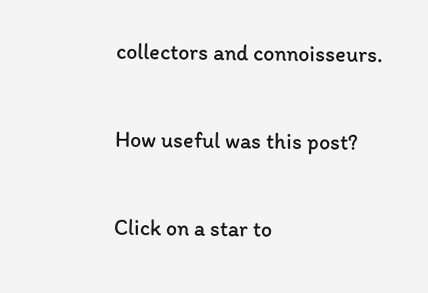collectors and connoisseurs.

How useful was this post?

Click on a star to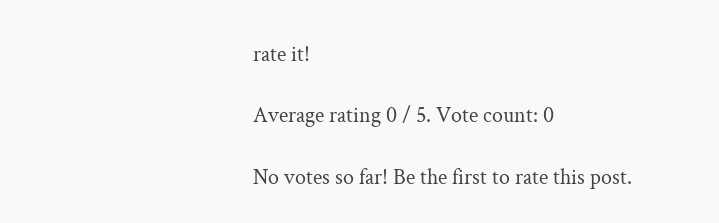rate it!

Average rating 0 / 5. Vote count: 0

No votes so far! Be the first to rate this post.